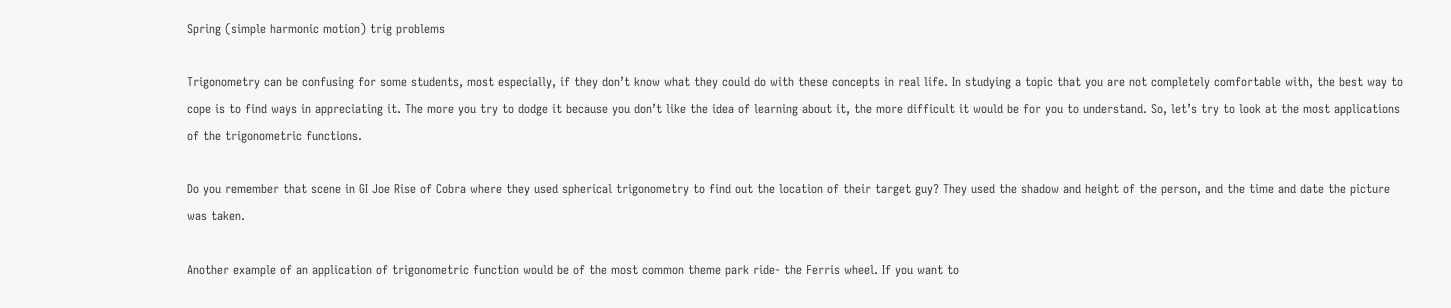Spring (simple harmonic motion) trig problems

Trigonometry can be confusing for some students, most especially, if they don’t know what they could do with these concepts in real life. In studying a topic that you are not completely comfortable with, the best way to cope is to find ways in appreciating it. The more you try to dodge it because you don’t like the idea of learning about it, the more difficult it would be for you to understand. So, let’s try to look at the most applications of the trigonometric functions.

Do you remember that scene in GI Joe Rise of Cobra where they used spherical trigonometry to find out the location of their target guy? They used the shadow and height of the person, and the time and date the picture was taken.

Another example of an application of trigonometric function would be of the most common theme park ride- the Ferris wheel. If you want to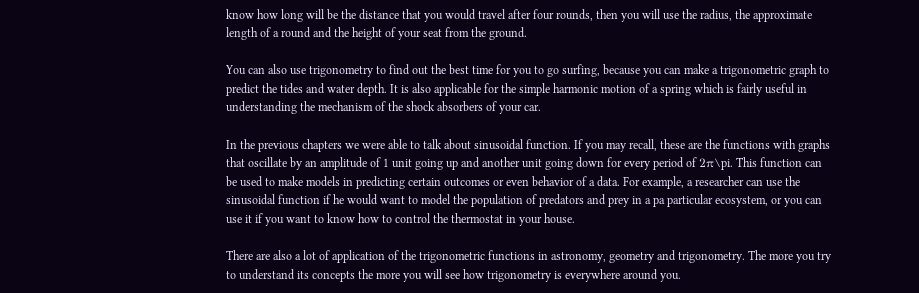know how long will be the distance that you would travel after four rounds, then you will use the radius, the approximate length of a round and the height of your seat from the ground.

You can also use trigonometry to find out the best time for you to go surfing, because you can make a trigonometric graph to predict the tides and water depth. It is also applicable for the simple harmonic motion of a spring which is fairly useful in understanding the mechanism of the shock absorbers of your car.

In the previous chapters we were able to talk about sinusoidal function. If you may recall, these are the functions with graphs that oscillate by an amplitude of 1 unit going up and another unit going down for every period of 2π\pi. This function can be used to make models in predicting certain outcomes or even behavior of a data. For example, a researcher can use the sinusoidal function if he would want to model the population of predators and prey in a pa particular ecosystem, or you can use it if you want to know how to control the thermostat in your house.

There are also a lot of application of the trigonometric functions in astronomy, geometry and trigonometry. The more you try to understand its concepts the more you will see how trigonometry is everywhere around you.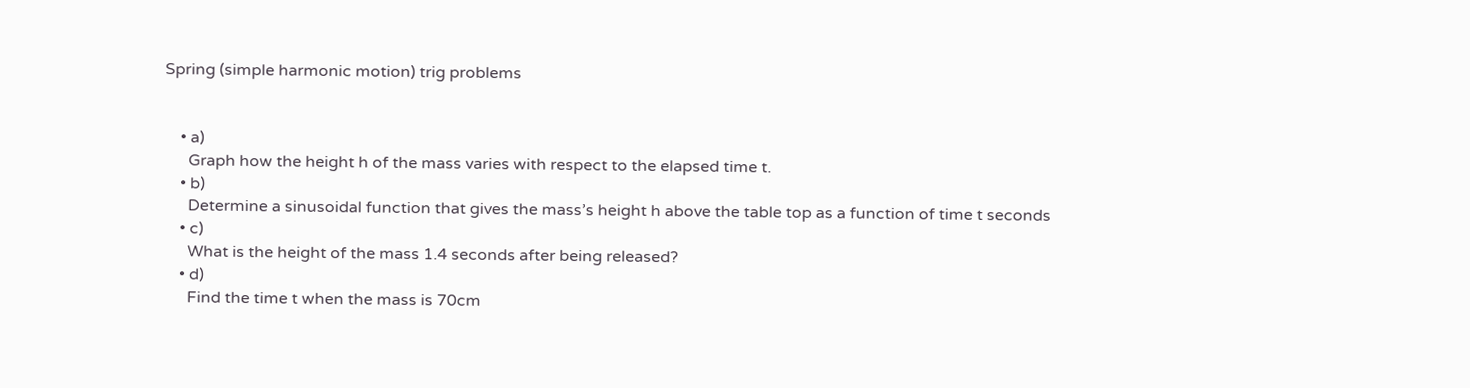Spring (simple harmonic motion) trig problems


    • a)
      Graph how the height h of the mass varies with respect to the elapsed time t.
    • b)
      Determine a sinusoidal function that gives the mass’s height h above the table top as a function of time t seconds
    • c)
      What is the height of the mass 1.4 seconds after being released?
    • d)
      Find the time t when the mass is 70cm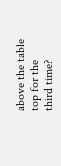above the table top for the third time?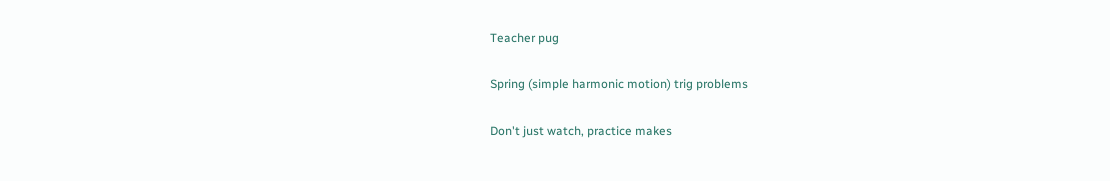Teacher pug

Spring (simple harmonic motion) trig problems

Don't just watch, practice makes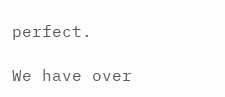perfect.

We have over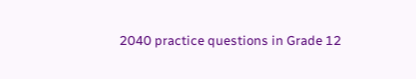2040 practice questions in Grade 12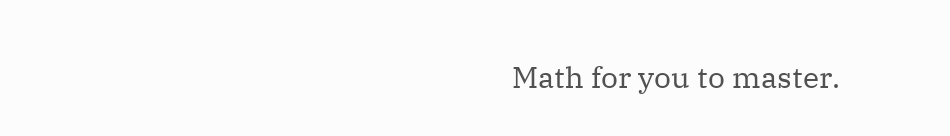Math for you to master.